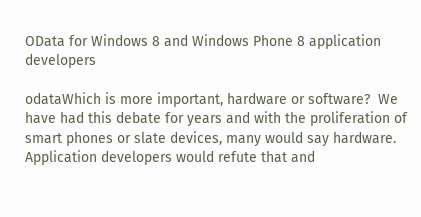OData for Windows 8 and Windows Phone 8 application developers

odataWhich is more important, hardware or software?  We have had this debate for years and with the proliferation of smart phones or slate devices, many would say hardware.  Application developers would refute that and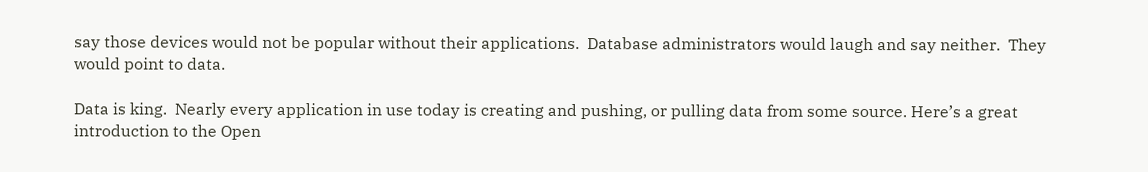say those devices would not be popular without their applications.  Database administrators would laugh and say neither.  They would point to data.

Data is king.  Nearly every application in use today is creating and pushing, or pulling data from some source. Here’s a great introduction to the Open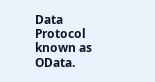Data Protocol known as OData.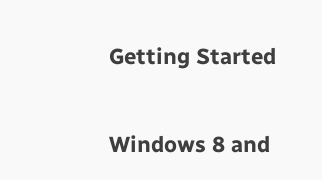Getting Started

Windows 8 and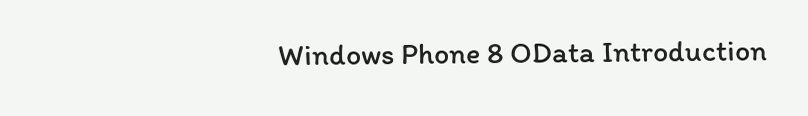Windows Phone 8 OData Introduction